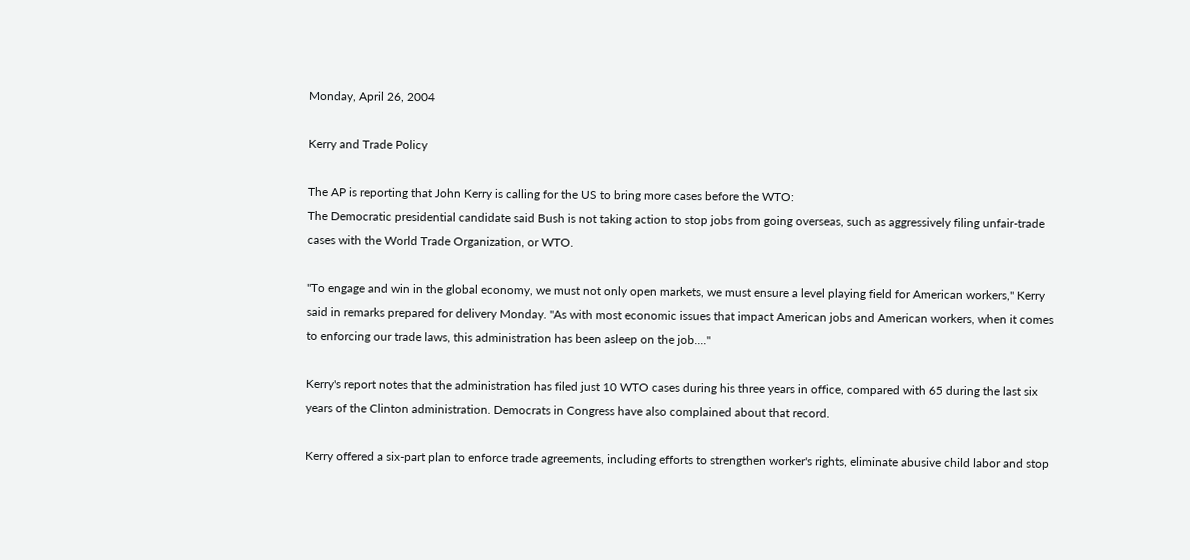Monday, April 26, 2004

Kerry and Trade Policy

The AP is reporting that John Kerry is calling for the US to bring more cases before the WTO:
The Democratic presidential candidate said Bush is not taking action to stop jobs from going overseas, such as aggressively filing unfair-trade cases with the World Trade Organization, or WTO.

"To engage and win in the global economy, we must not only open markets, we must ensure a level playing field for American workers," Kerry said in remarks prepared for delivery Monday. "As with most economic issues that impact American jobs and American workers, when it comes to enforcing our trade laws, this administration has been asleep on the job...."

Kerry's report notes that the administration has filed just 10 WTO cases during his three years in office, compared with 65 during the last six years of the Clinton administration. Democrats in Congress have also complained about that record.

Kerry offered a six-part plan to enforce trade agreements, including efforts to strengthen worker's rights, eliminate abusive child labor and stop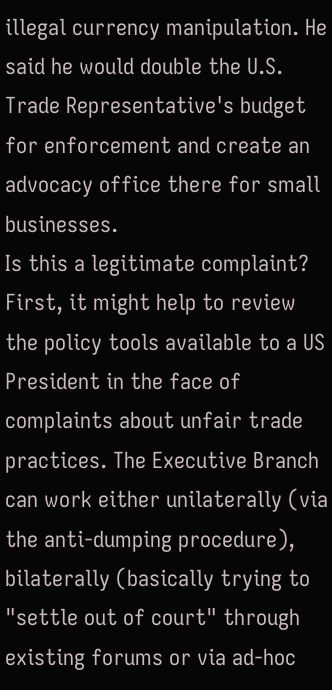illegal currency manipulation. He said he would double the U.S. Trade Representative's budget for enforcement and create an advocacy office there for small businesses.
Is this a legitimate complaint? First, it might help to review the policy tools available to a US President in the face of complaints about unfair trade practices. The Executive Branch can work either unilaterally (via the anti-dumping procedure), bilaterally (basically trying to "settle out of court" through existing forums or via ad-hoc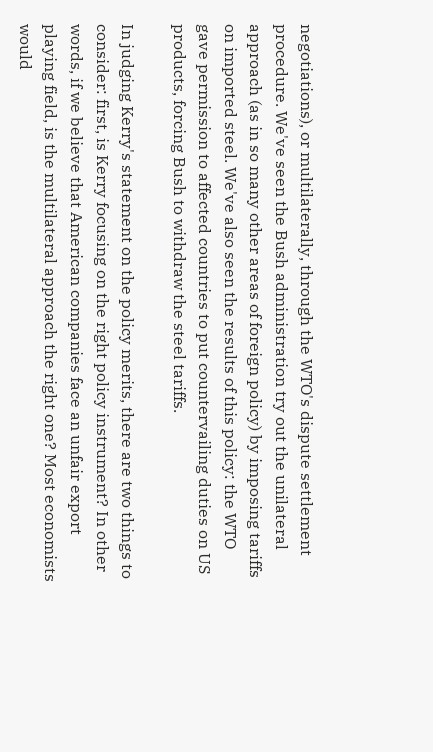negotiations), or multilaterally, through the WTO's dispute settlement procedure. We've seen the Bush administration try out the unilateral approach (as in so many other areas of foreign policy) by imposing tariffs on imported steel. We've also seen the results of this policy: the WTO gave permission to affected countries to put countervailing duties on US products, forcing Bush to withdraw the steel tariffs.

In judging Kerry's statement on the policy merits, there are two things to consider: first, is Kerry focusing on the right policy instrument? In other words, if we believe that American companies face an unfair export playing field, is the multilateral approach the right one? Most economists would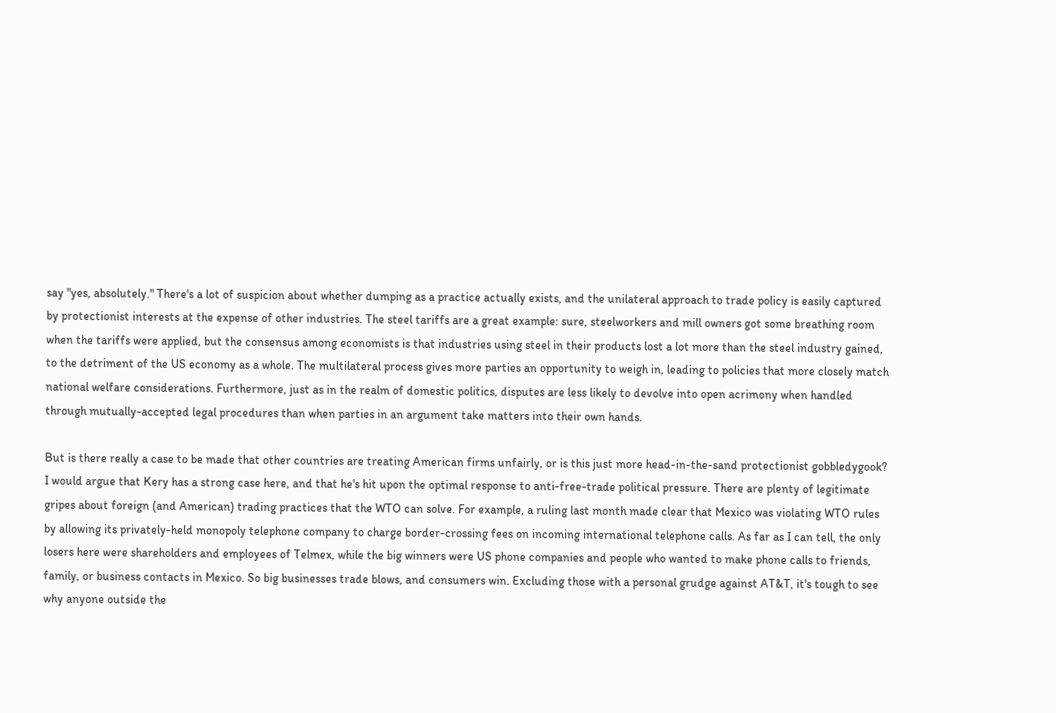say "yes, absolutely." There's a lot of suspicion about whether dumping as a practice actually exists, and the unilateral approach to trade policy is easily captured by protectionist interests at the expense of other industries. The steel tariffs are a great example: sure, steelworkers and mill owners got some breathing room when the tariffs were applied, but the consensus among economists is that industries using steel in their products lost a lot more than the steel industry gained, to the detriment of the US economy as a whole. The multilateral process gives more parties an opportunity to weigh in, leading to policies that more closely match national welfare considerations. Furthermore, just as in the realm of domestic politics, disputes are less likely to devolve into open acrimony when handled through mutually-accepted legal procedures than when parties in an argument take matters into their own hands.

But is there really a case to be made that other countries are treating American firms unfairly, or is this just more head-in-the-sand protectionist gobbledygook? I would argue that Kery has a strong case here, and that he's hit upon the optimal response to anti-free-trade political pressure. There are plenty of legitimate gripes about foreign (and American) trading practices that the WTO can solve. For example, a ruling last month made clear that Mexico was violating WTO rules by allowing its privately-held monopoly telephone company to charge border-crossing fees on incoming international telephone calls. As far as I can tell, the only losers here were shareholders and employees of Telmex, while the big winners were US phone companies and people who wanted to make phone calls to friends, family, or business contacts in Mexico. So big businesses trade blows, and consumers win. Excluding those with a personal grudge against AT&T, it's tough to see why anyone outside the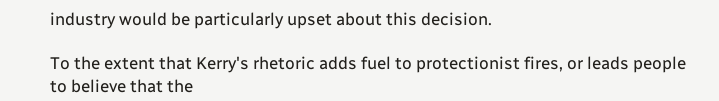industry would be particularly upset about this decision.

To the extent that Kerry's rhetoric adds fuel to protectionist fires, or leads people to believe that the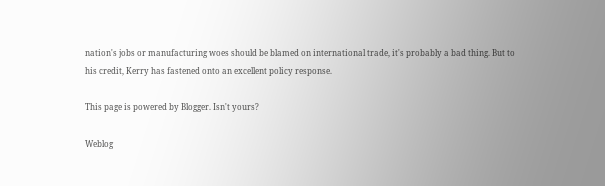nation's jobs or manufacturing woes should be blamed on international trade, it's probably a bad thing. But to his credit, Kerry has fastened onto an excellent policy response.

This page is powered by Blogger. Isn't yours?

Weblog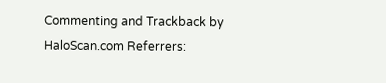Commenting and Trackback by HaloScan.com Referrers: